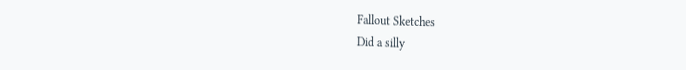Fallout Sketches
Did a silly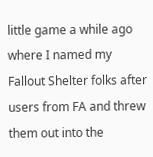little game a while ago where I named my Fallout Shelter folks after users from FA and threw them out into the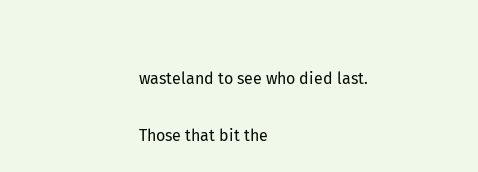wasteland to see who died last.

Those that bit the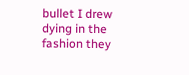bullet I drew dying in the fashion they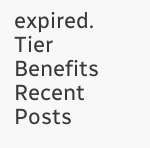expired.
Tier Benefits
Recent Posts